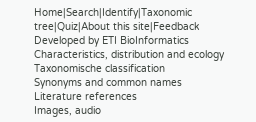Home|Search|Identify|Taxonomic tree|Quiz|About this site|Feedback
Developed by ETI BioInformatics
Characteristics, distribution and ecology
Taxonomische classification
Synonyms and common names
Literature references
Images, audio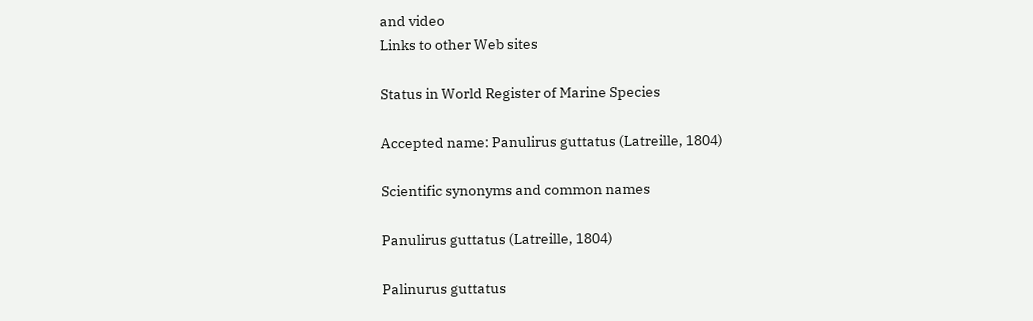and video
Links to other Web sites

Status in World Register of Marine Species

Accepted name: Panulirus guttatus (Latreille, 1804)

Scientific synonyms and common names

Panulirus guttatus (Latreille, 1804)

Palinurus guttatus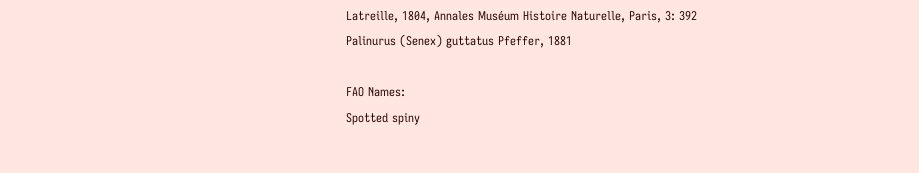Latreille, 1804, Annales Muséum Histoire Naturelle, Paris, 3: 392
Palinurus (Senex) guttatus Pfeffer, 1881

FAO Names:
Spotted spiny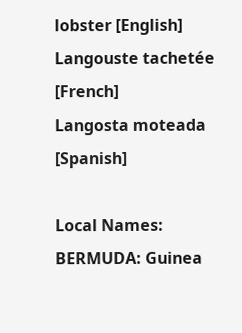lobster [English]
Langouste tachetée [French]
Langosta moteada [Spanish]

Local Names:
BERMUDA: Guinea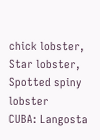chick lobster, Star lobster, Spotted spiny lobster
CUBA: Langosta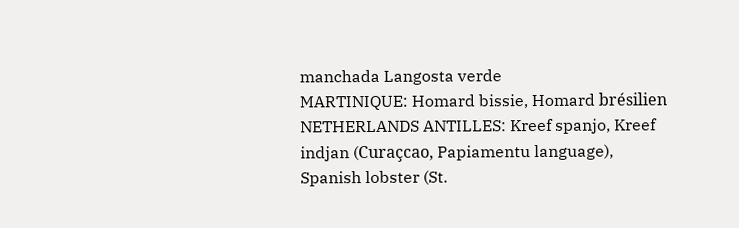manchada Langosta verde
MARTINIQUE: Homard bissie, Homard brésilien
NETHERLANDS ANTILLES: Kreef spanjo, Kreef indjan (Curaçcao, Papiamentu language), Spanish lobster (St.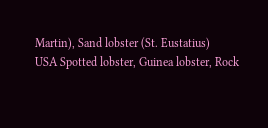Martin), Sand lobster (St. Eustatius)
USA Spotted lobster, Guinea lobster, Rock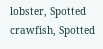lobster, Spotted crawfish, Spotted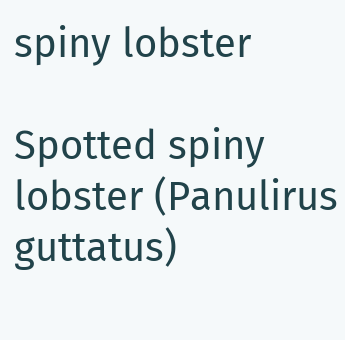spiny lobster

Spotted spiny lobster (Panulirus guttatus)